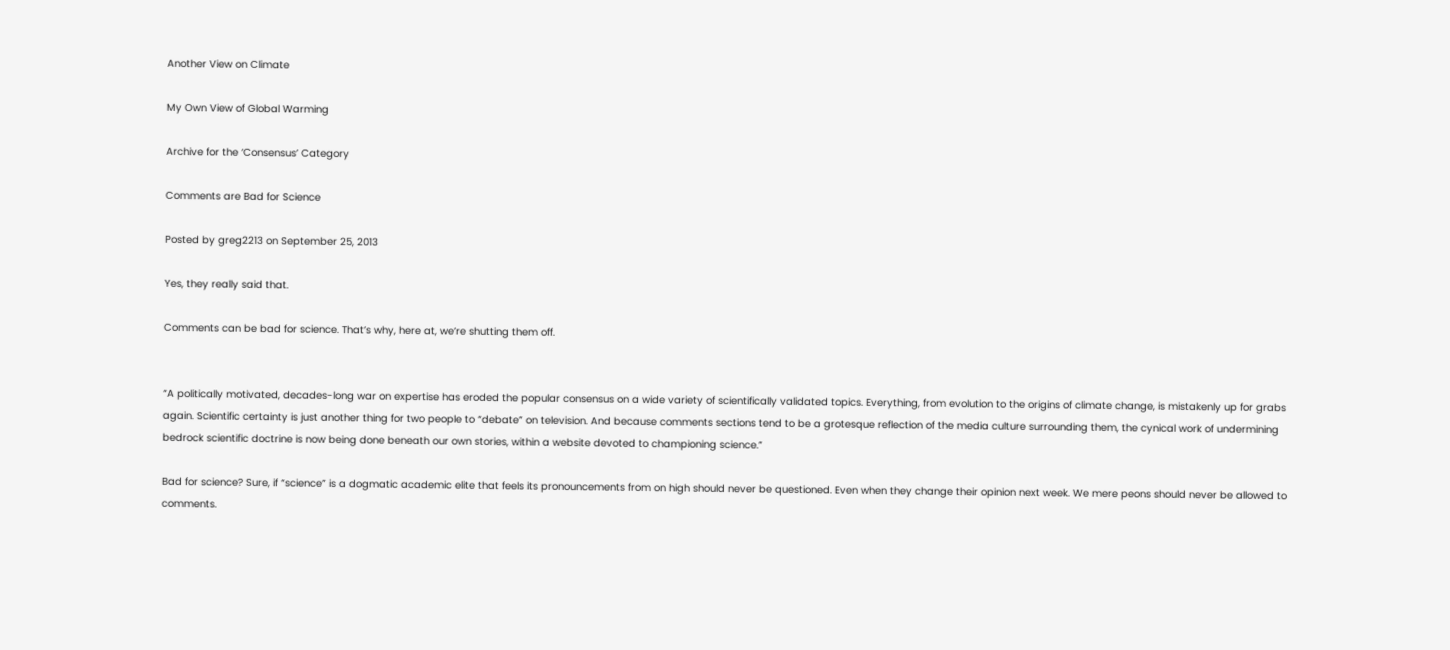Another View on Climate

My Own View of Global Warming

Archive for the ‘Consensus’ Category

Comments are Bad for Science

Posted by greg2213 on September 25, 2013

Yes, they really said that.

Comments can be bad for science. That’s why, here at, we’re shutting them off.


“A politically motivated, decades-long war on expertise has eroded the popular consensus on a wide variety of scientifically validated topics. Everything, from evolution to the origins of climate change, is mistakenly up for grabs again. Scientific certainty is just another thing for two people to “debate” on television. And because comments sections tend to be a grotesque reflection of the media culture surrounding them, the cynical work of undermining bedrock scientific doctrine is now being done beneath our own stories, within a website devoted to championing science.”

Bad for science? Sure, if “science” is a dogmatic academic elite that feels its pronouncements from on high should never be questioned. Even when they change their opinion next week. We mere peons should never be allowed to comments.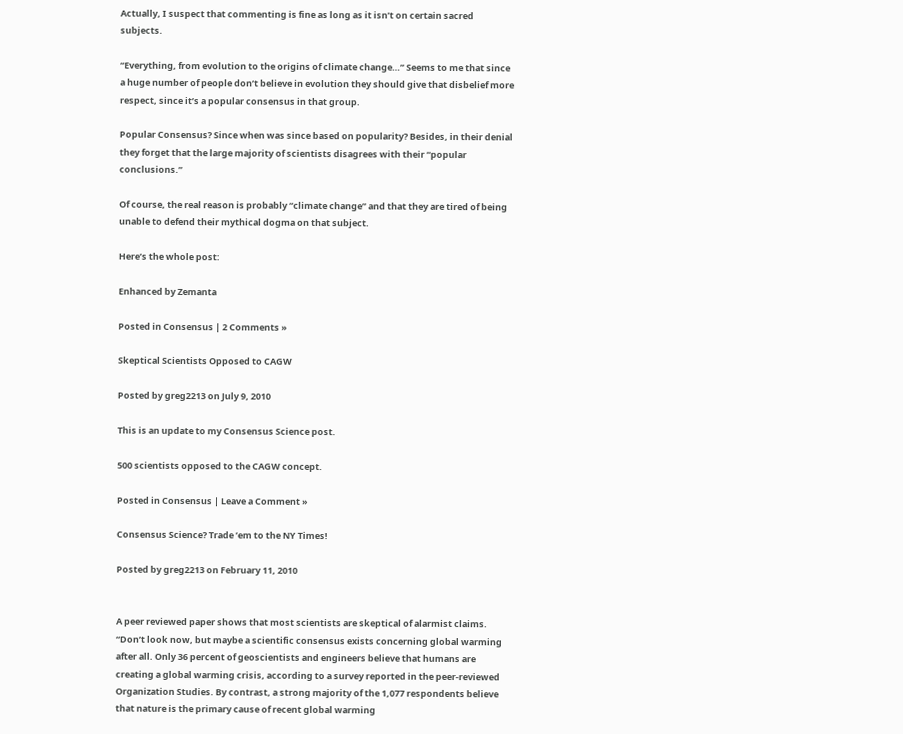Actually, I suspect that commenting is fine as long as it isn’t on certain sacred subjects.

“Everything, from evolution to the origins of climate change…” Seems to me that since a huge number of people don’t believe in evolution they should give that disbelief more respect, since it’s a popular consensus in that group.

Popular Consensus? Since when was since based on popularity? Besides, in their denial they forget that the large majority of scientists disagrees with their “popular conclusions.”

Of course, the real reason is probably “climate change” and that they are tired of being unable to defend their mythical dogma on that subject.

Here’s the whole post:

Enhanced by Zemanta

Posted in Consensus | 2 Comments »

Skeptical Scientists Opposed to CAGW

Posted by greg2213 on July 9, 2010

This is an update to my Consensus Science post.

500 scientists opposed to the CAGW concept.

Posted in Consensus | Leave a Comment »

Consensus Science? Trade ’em to the NY Times!

Posted by greg2213 on February 11, 2010


A peer reviewed paper shows that most scientists are skeptical of alarmist claims. “Don’t look now, but maybe a scientific consensus exists concerning global warming after all. Only 36 percent of geoscientists and engineers believe that humans are creating a global warming crisis, according to a survey reported in the peer-reviewed Organization Studies. By contrast, a strong majority of the 1,077 respondents believe that nature is the primary cause of recent global warming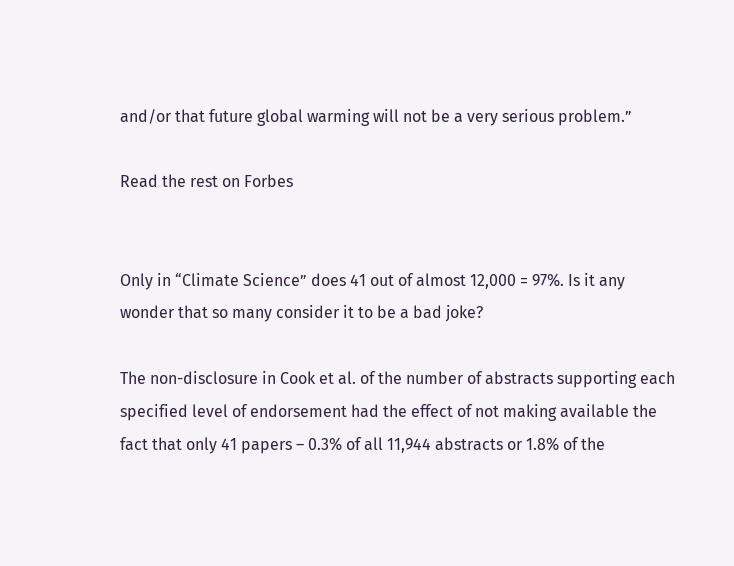and/or that future global warming will not be a very serious problem.”

Read the rest on Forbes


Only in “Climate Science” does 41 out of almost 12,000 = 97%. Is it any wonder that so many consider it to be a bad joke?

The non-disclosure in Cook et al. of the number of abstracts supporting each specified level of endorsement had the effect of not making available the fact that only 41 papers – 0.3% of all 11,944 abstracts or 1.8% of the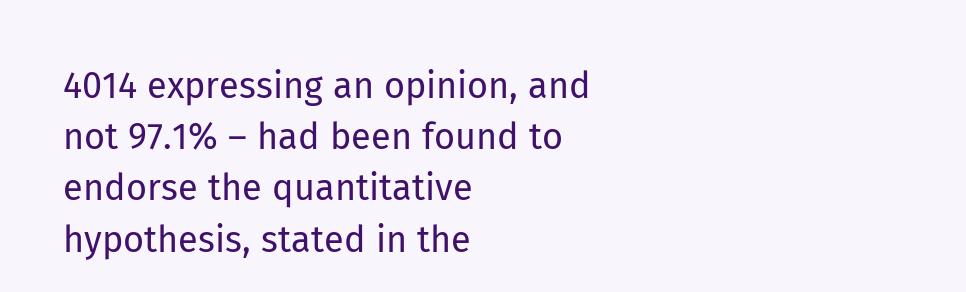4014 expressing an opinion, and not 97.1% – had been found to endorse the quantitative hypothesis, stated in the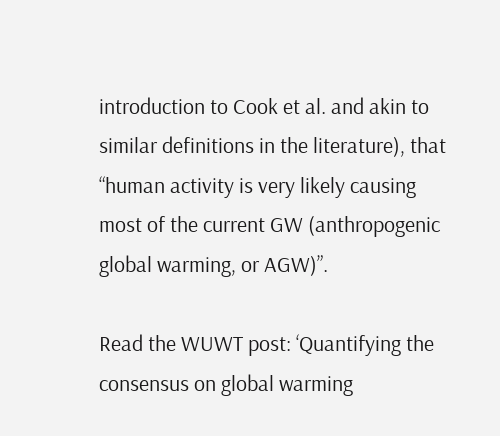introduction to Cook et al. and akin to similar definitions in the literature), that “human activity is very likely causing most of the current GW (anthropogenic global warming, or AGW)”.

Read the WUWT post: ‘Quantifying the consensus on global warming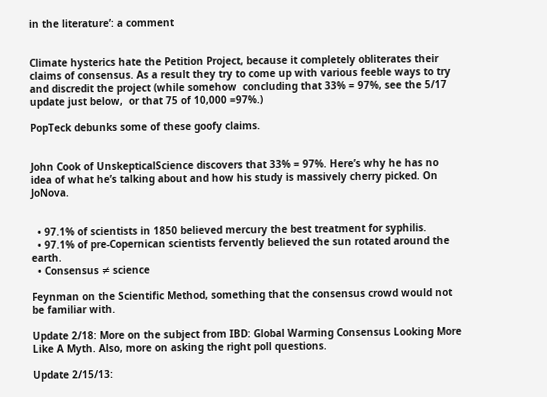in the literature’: a comment


Climate hysterics hate the Petition Project, because it completely obliterates their claims of consensus. As a result they try to come up with various feeble ways to try and discredit the project (while somehow  concluding that 33% = 97%, see the 5/17 update just below,  or that 75 of 10,000 =97%.)

PopTeck debunks some of these goofy claims.


John Cook of UnskepticalScience discovers that 33% = 97%. Here’s why he has no idea of what he’s talking about and how his study is massively cherry picked. On JoNova.


  • 97.1% of scientists in 1850 believed mercury the best treatment for syphilis.
  • 97.1% of pre-Copernican scientists fervently believed the sun rotated around the earth.
  • Consensus ≠ science

Feynman on the Scientific Method, something that the consensus crowd would not be familiar with.

Update 2/18: More on the subject from IBD: Global Warming Consensus Looking More Like A Myth. Also, more on asking the right poll questions.

Update 2/15/13: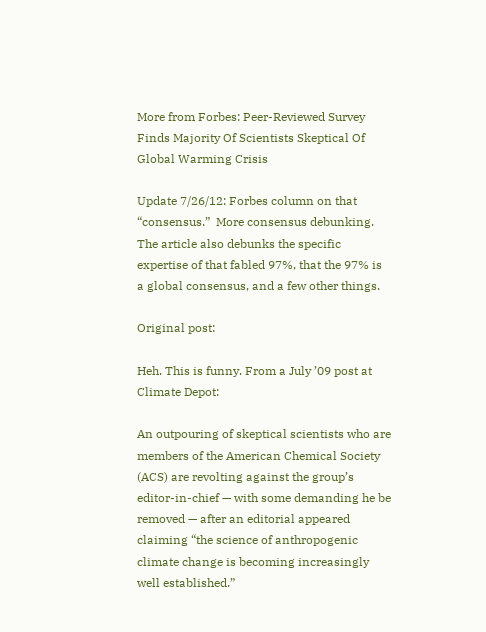More from Forbes: Peer-Reviewed Survey Finds Majority Of Scientists Skeptical Of Global Warming Crisis

Update 7/26/12: Forbes column on that “consensus.”  More consensus debunking. The article also debunks the specific expertise of that fabled 97%, that the 97% is a global consensus, and a few other things.

Original post:

Heh. This is funny. From a July ’09 post at Climate Depot:

An outpouring of skeptical scientists who are members of the American Chemical Society (ACS) are revolting against the group’s editor-in-chief — with some demanding he be removed — after an editorial appeared claiming “the science of anthropogenic climate change is becoming increasingly well established.”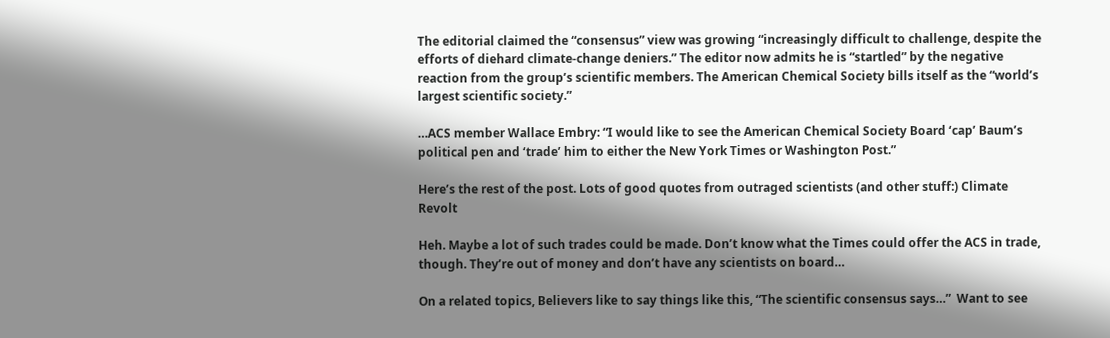The editorial claimed the “consensus” view was growing “increasingly difficult to challenge, despite the efforts of diehard climate-change deniers.” The editor now admits he is “startled” by the negative reaction from the group’s scientific members. The American Chemical Society bills itself as the “world’s largest scientific society.”

…ACS member Wallace Embry: “I would like to see the American Chemical Society Board ‘cap’ Baum’s political pen and ‘trade’ him to either the New York Times or Washington Post.”

Here’s the rest of the post. Lots of good quotes from outraged scientists (and other stuff:) Climate Revolt

Heh. Maybe a lot of such trades could be made. Don’t know what the Times could offer the ACS in trade, though. They’re out of money and don’t have any scientists on board…

On a related topics, Believers like to say things like this, “The scientific consensus says…”  Want to see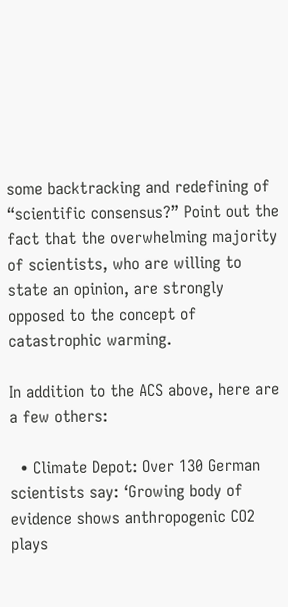some backtracking and redefining of “scientific consensus?” Point out the fact that the overwhelming majority of scientists, who are willing to state an opinion, are strongly opposed to the concept of catastrophic warming.

In addition to the ACS above, here are a few others:

  • Climate Depot: Over 130 German scientists say: ‘Growing body of evidence shows anthropogenic CO2 plays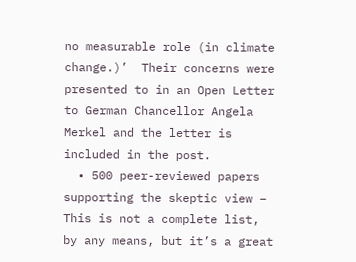no measurable role (in climate change.)’  Their concerns were presented to in an Open Letter to German Chancellor Angela Merkel and the letter is included in the post.
  • 500 peer-reviewed papers supporting the skeptic view – This is not a complete list, by any means, but it’s a great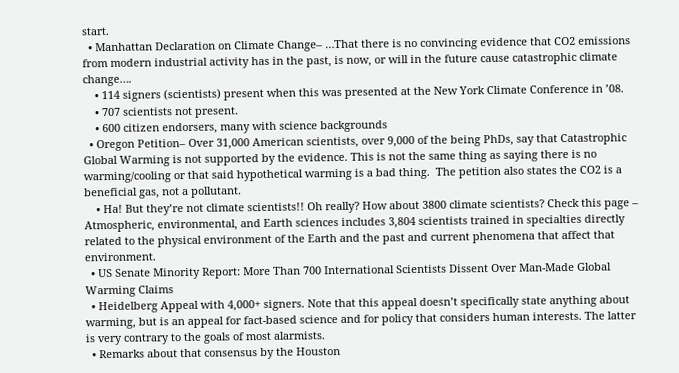start.
  • Manhattan Declaration on Climate Change– …That there is no convincing evidence that CO2 emissions from modern industrial activity has in the past, is now, or will in the future cause catastrophic climate change….
    • 114 signers (scientists) present when this was presented at the New York Climate Conference in ’08.
    • 707 scientists not present.
    • 600 citizen endorsers, many with science backgrounds
  • Oregon Petition– Over 31,000 American scientists, over 9,000 of the being PhDs, say that Catastrophic Global Warming is not supported by the evidence. This is not the same thing as saying there is no warming/cooling or that said hypothetical warming is a bad thing.  The petition also states the CO2 is a beneficial gas, not a pollutant.
    • Ha! But they’re not climate scientists!! Oh really? How about 3800 climate scientists? Check this page – Atmospheric, environmental, and Earth sciences includes 3,804 scientists trained in specialties directly related to the physical environment of the Earth and the past and current phenomena that affect that environment.
  • US Senate Minority Report: More Than 700 International Scientists Dissent Over Man-Made Global Warming Claims
  • Heidelberg Appeal with 4,000+ signers. Note that this appeal doesn’t specifically state anything about warming, but is an appeal for fact-based science and for policy that considers human interests. The latter is very contrary to the goals of most alarmists.
  • Remarks about that consensus by the Houston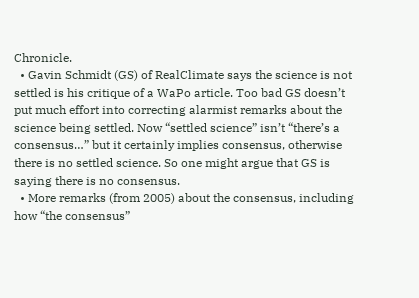Chronicle.
  • Gavin Schmidt (GS) of RealClimate says the science is not settled is his critique of a WaPo article. Too bad GS doesn’t put much effort into correcting alarmist remarks about the science being settled. Now “settled science” isn’t “there’s a consensus…” but it certainly implies consensus, otherwise there is no settled science. So one might argue that GS is saying there is no consensus.
  • More remarks (from 2005) about the consensus, including how “the consensus”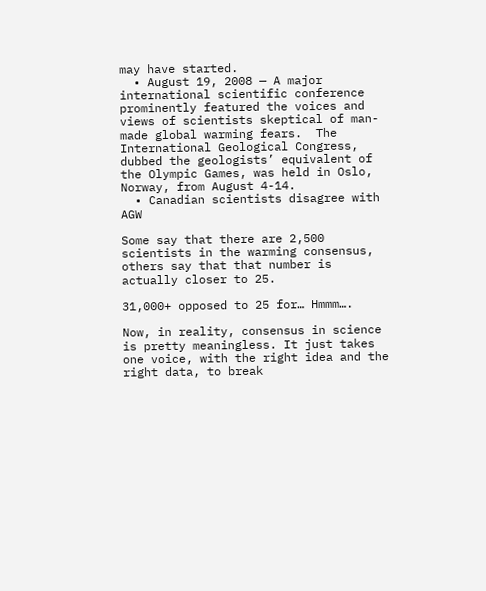may have started.
  • August 19, 2008 — A major international scientific conference prominently featured the voices and views of scientists skeptical of man-made global warming fears.  The International Geological Congress, dubbed the geologists’ equivalent of the Olympic Games, was held in Oslo, Norway, from August 4-14.
  • Canadian scientists disagree with AGW

Some say that there are 2,500 scientists in the warming consensus, others say that that number is actually closer to 25.

31,000+ opposed to 25 for… Hmmm….

Now, in reality, consensus in science is pretty meaningless. It just takes one voice, with the right idea and the right data, to break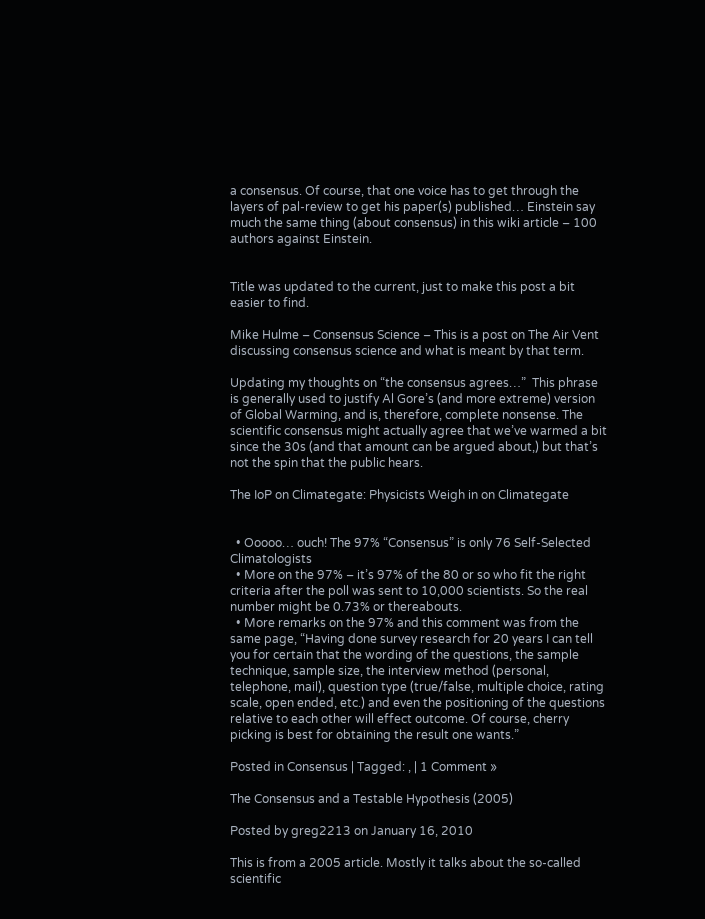a consensus. Of course, that one voice has to get through the layers of pal-review to get his paper(s) published… Einstein say much the same thing (about consensus) in this wiki article – 100 authors against Einstein.


Title was updated to the current, just to make this post a bit easier to find.

Mike Hulme – Consensus Science – This is a post on The Air Vent discussing consensus science and what is meant by that term.

Updating my thoughts on “the consensus agrees…”  This phrase is generally used to justify Al Gore’s (and more extreme) version of Global Warming, and is, therefore, complete nonsense. The scientific consensus might actually agree that we’ve warmed a bit since the 30s (and that amount can be argued about,) but that’s not the spin that the public hears.

The IoP on Climategate: Physicists Weigh in on Climategate


  • Ooooo… ouch! The 97% “Consensus” is only 76 Self-Selected Climatologists
  • More on the 97% – it’s 97% of the 80 or so who fit the right criteria after the poll was sent to 10,000 scientists. So the real number might be 0.73% or thereabouts.
  • More remarks on the 97% and this comment was from the same page, “Having done survey research for 20 years I can tell you for certain that the wording of the questions, the sample technique, sample size, the interview method (personal, telephone, mail), question type (true/false, multiple choice, rating scale, open ended, etc.) and even the positioning of the questions relative to each other will effect outcome. Of course, cherry picking is best for obtaining the result one wants.”

Posted in Consensus | Tagged: , | 1 Comment »

The Consensus and a Testable Hypothesis (2005)

Posted by greg2213 on January 16, 2010

This is from a 2005 article. Mostly it talks about the so-called scientific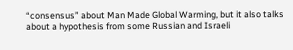“consensus” about Man Made Global Warming, but it also talks about a hypothesis from some Russian and Israeli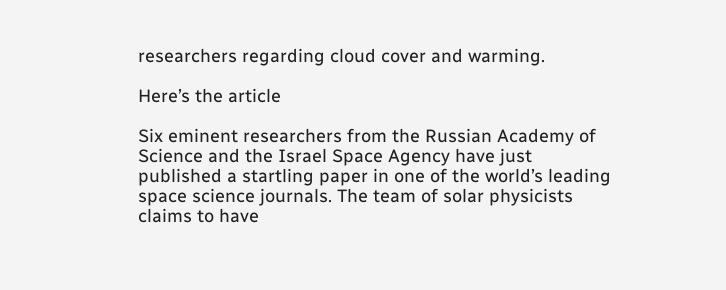researchers regarding cloud cover and warming.

Here’s the article

Six eminent researchers from the Russian Academy of Science and the Israel Space Agency have just published a startling paper in one of the world’s leading space science journals. The team of solar physicists claims to have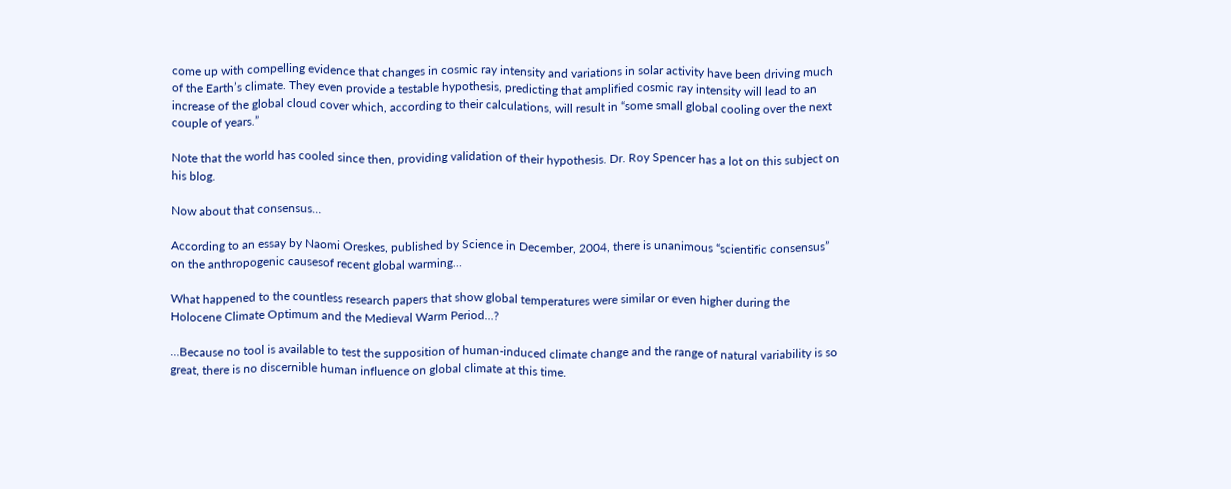come up with compelling evidence that changes in cosmic ray intensity and variations in solar activity have been driving much of the Earth’s climate. They even provide a testable hypothesis, predicting that amplified cosmic ray intensity will lead to an increase of the global cloud cover which, according to their calculations, will result in “some small global cooling over the next couple of years.”

Note that the world has cooled since then, providing validation of their hypothesis. Dr. Roy Spencer has a lot on this subject on his blog.

Now about that consensus…

According to an essay by Naomi Oreskes, published by Science in December, 2004, there is unanimous “scientific consensus” on the anthropogenic causesof recent global warming…

What happened to the countless research papers that show global temperatures were similar or even higher during the Holocene Climate Optimum and the Medieval Warm Period…?

…Because no tool is available to test the supposition of human-induced climate change and the range of natural variability is so great, there is no discernible human influence on global climate at this time.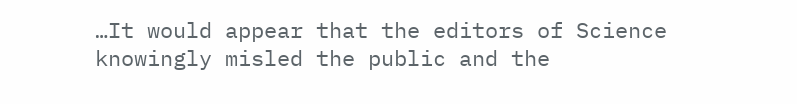…It would appear that the editors of Science knowingly misled the public and the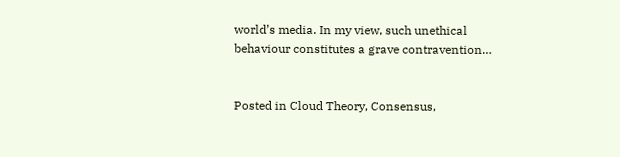world’s media. In my view, such unethical behaviour constitutes a grave contravention…


Posted in Cloud Theory, Consensus,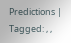Predictions | Tagged: , ,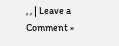, , | Leave a Comment »